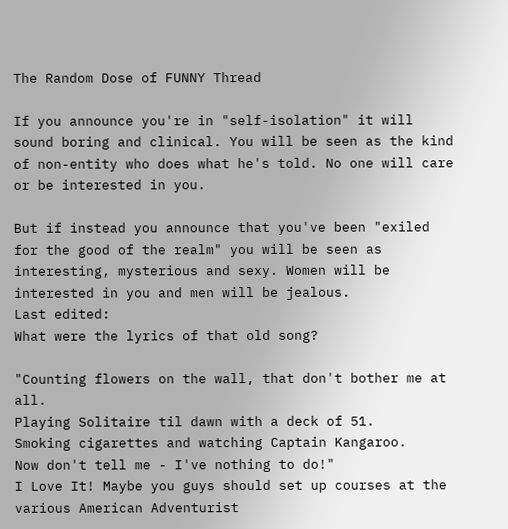The Random Dose of FUNNY Thread

If you announce you're in "self-isolation" it will sound boring and clinical. You will be seen as the kind of non-entity who does what he's told. No one will care or be interested in you.

But if instead you announce that you've been "exiled for the good of the realm" you will be seen as interesting, mysterious and sexy. Women will be interested in you and men will be jealous.
Last edited:
What were the lyrics of that old song?

"Counting flowers on the wall, that don't bother me at all.
Playing Solitaire til dawn with a deck of 51.
Smoking cigarettes and watching Captain Kangaroo.
Now don't tell me - I've nothing to do!"
I Love It! Maybe you guys should set up courses at the various American Adventurist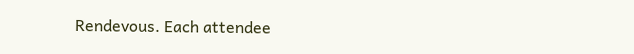Rendevous. Each attendee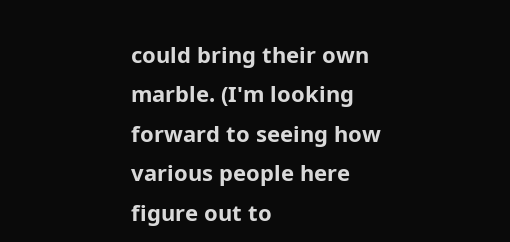could bring their own marble. (I'm looking forward to seeing how various people here figure out to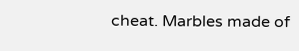cheat. Marbles made of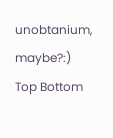unobtanium, maybe?:)
Top Bottom